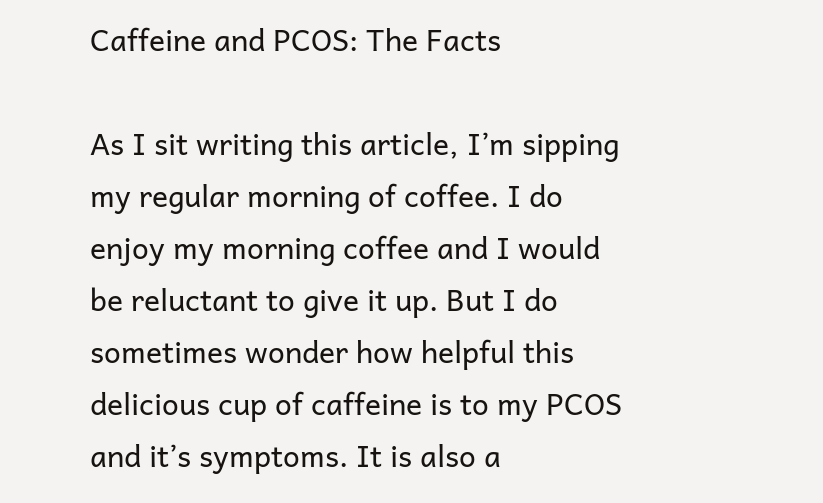Caffeine and PCOS: The Facts

As I sit writing this article, I’m sipping my regular morning of coffee. I do enjoy my morning coffee and I would be reluctant to give it up. But I do sometimes wonder how helpful this delicious cup of caffeine is to my PCOS and it’s symptoms. It is also a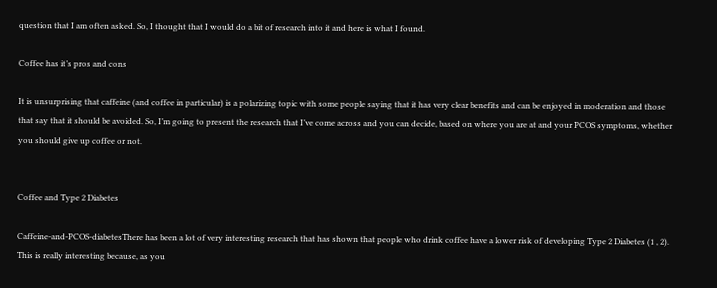question that I am often asked. So, I thought that I would do a bit of research into it and here is what I found.

Coffee has it’s pros and cons

It is unsurprising that caffeine (and coffee in particular) is a polarizing topic with some people saying that it has very clear benefits and can be enjoyed in moderation and those that say that it should be avoided. So, I’m going to present the research that I’ve come across and you can decide, based on where you are at and your PCOS symptoms, whether you should give up coffee or not.


Coffee and Type 2 Diabetes

Caffeine-and-PCOS-diabetesThere has been a lot of very interesting research that has shown that people who drink coffee have a lower risk of developing Type 2 Diabetes (1 , 2). This is really interesting because, as you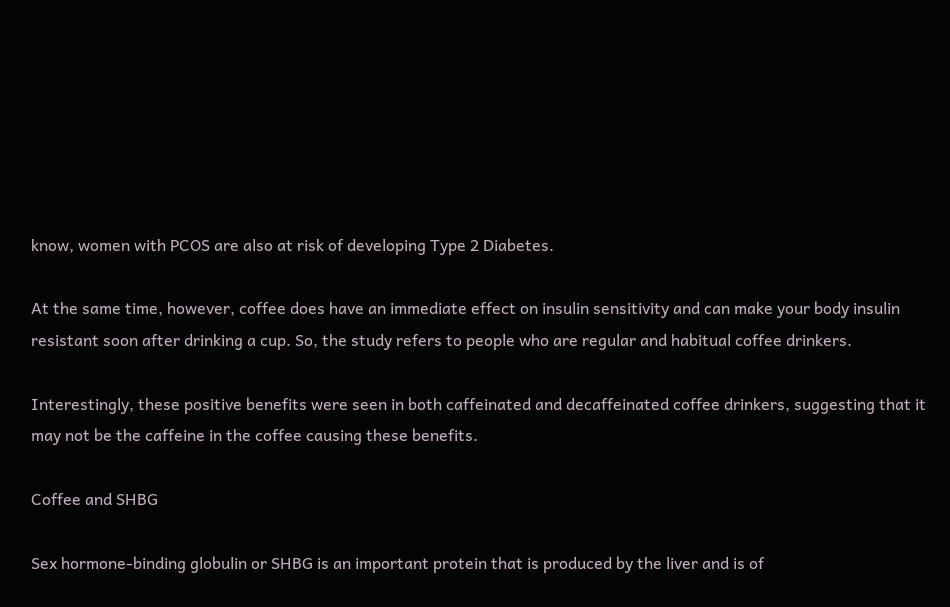know, women with PCOS are also at risk of developing Type 2 Diabetes.

At the same time, however, coffee does have an immediate effect on insulin sensitivity and can make your body insulin resistant soon after drinking a cup. So, the study refers to people who are regular and habitual coffee drinkers.

Interestingly, these positive benefits were seen in both caffeinated and decaffeinated coffee drinkers, suggesting that it may not be the caffeine in the coffee causing these benefits.

Coffee and SHBG

Sex hormone-binding globulin or SHBG is an important protein that is produced by the liver and is of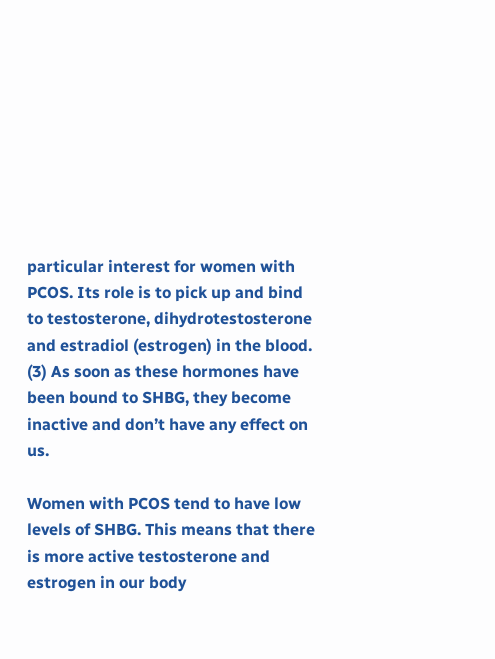particular interest for women with PCOS. Its role is to pick up and bind to testosterone, dihydrotestosterone and estradiol (estrogen) in the blood. (3) As soon as these hormones have been bound to SHBG, they become inactive and don’t have any effect on us.

Women with PCOS tend to have low levels of SHBG. This means that there is more active testosterone and estrogen in our body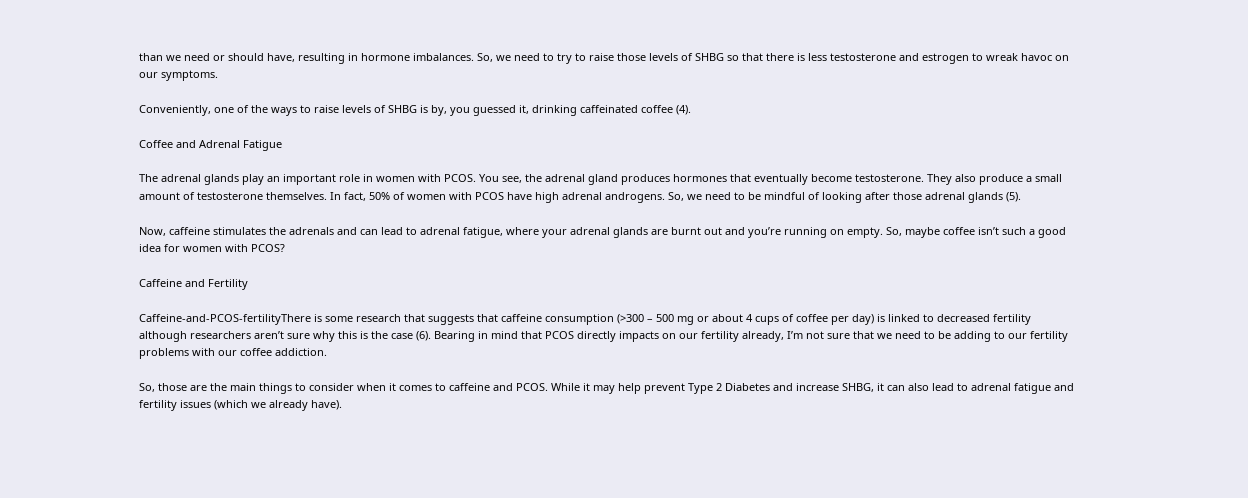than we need or should have, resulting in hormone imbalances. So, we need to try to raise those levels of SHBG so that there is less testosterone and estrogen to wreak havoc on our symptoms.

Conveniently, one of the ways to raise levels of SHBG is by, you guessed it, drinking caffeinated coffee (4).

Coffee and Adrenal Fatigue

The adrenal glands play an important role in women with PCOS. You see, the adrenal gland produces hormones that eventually become testosterone. They also produce a small amount of testosterone themselves. In fact, 50% of women with PCOS have high adrenal androgens. So, we need to be mindful of looking after those adrenal glands (5).

Now, caffeine stimulates the adrenals and can lead to adrenal fatigue, where your adrenal glands are burnt out and you’re running on empty. So, maybe coffee isn’t such a good idea for women with PCOS?

Caffeine and Fertility

Caffeine-and-PCOS-fertilityThere is some research that suggests that caffeine consumption (>300 – 500 mg or about 4 cups of coffee per day) is linked to decreased fertility although researchers aren’t sure why this is the case (6). Bearing in mind that PCOS directly impacts on our fertility already, I’m not sure that we need to be adding to our fertility problems with our coffee addiction.

So, those are the main things to consider when it comes to caffeine and PCOS. While it may help prevent Type 2 Diabetes and increase SHBG, it can also lead to adrenal fatigue and fertility issues (which we already have).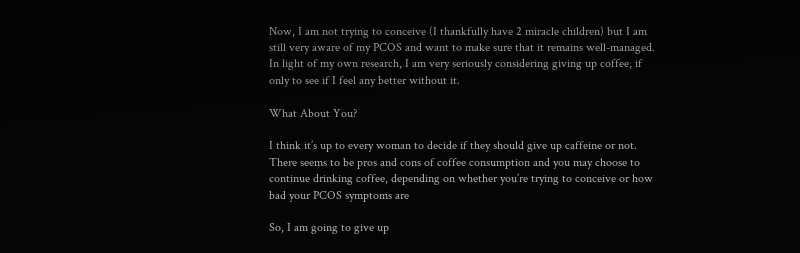Now, I am not trying to conceive (I thankfully have 2 miracle children) but I am still very aware of my PCOS and want to make sure that it remains well-managed. In light of my own research, I am very seriously considering giving up coffee, if only to see if I feel any better without it.

What About You?

I think it’s up to every woman to decide if they should give up caffeine or not. There seems to be pros and cons of coffee consumption and you may choose to continue drinking coffee, depending on whether you’re trying to conceive or how bad your PCOS symptoms are

So, I am going to give up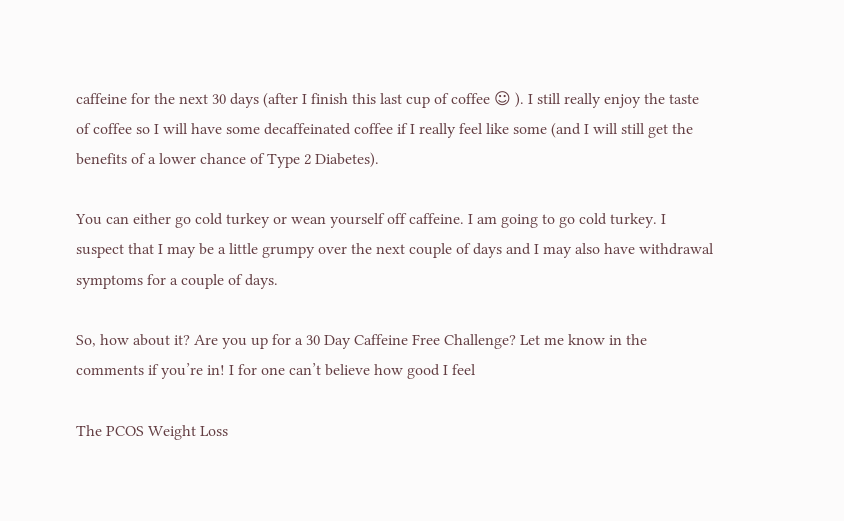caffeine for the next 30 days (after I finish this last cup of coffee ☺ ). I still really enjoy the taste of coffee so I will have some decaffeinated coffee if I really feel like some (and I will still get the benefits of a lower chance of Type 2 Diabetes).

You can either go cold turkey or wean yourself off caffeine. I am going to go cold turkey. I suspect that I may be a little grumpy over the next couple of days and I may also have withdrawal symptoms for a couple of days.

So, how about it? Are you up for a 30 Day Caffeine Free Challenge? Let me know in the comments if you’re in! I for one can’t believe how good I feel

The PCOS Weight Loss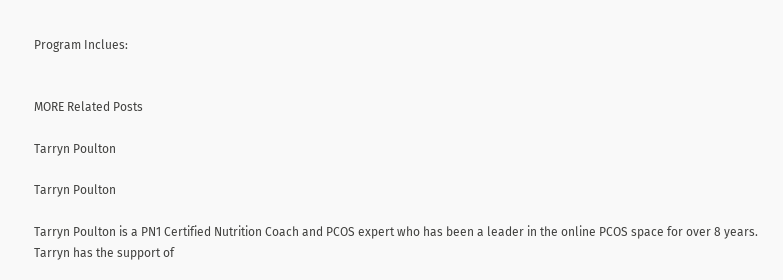Program Inclues:


MORE Related Posts

Tarryn Poulton

Tarryn Poulton

Tarryn Poulton is a PN1 Certified Nutrition Coach and PCOS expert who has been a leader in the online PCOS space for over 8 years. Tarryn has the support of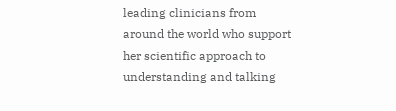leading clinicians from around the world who support her scientific approach to understanding and talking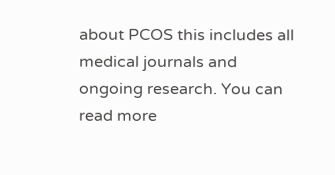about PCOS this includes all medical journals and ongoing research. You can read more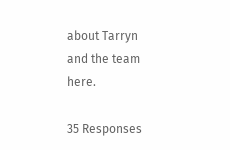about Tarryn and the team here.

35 Responses